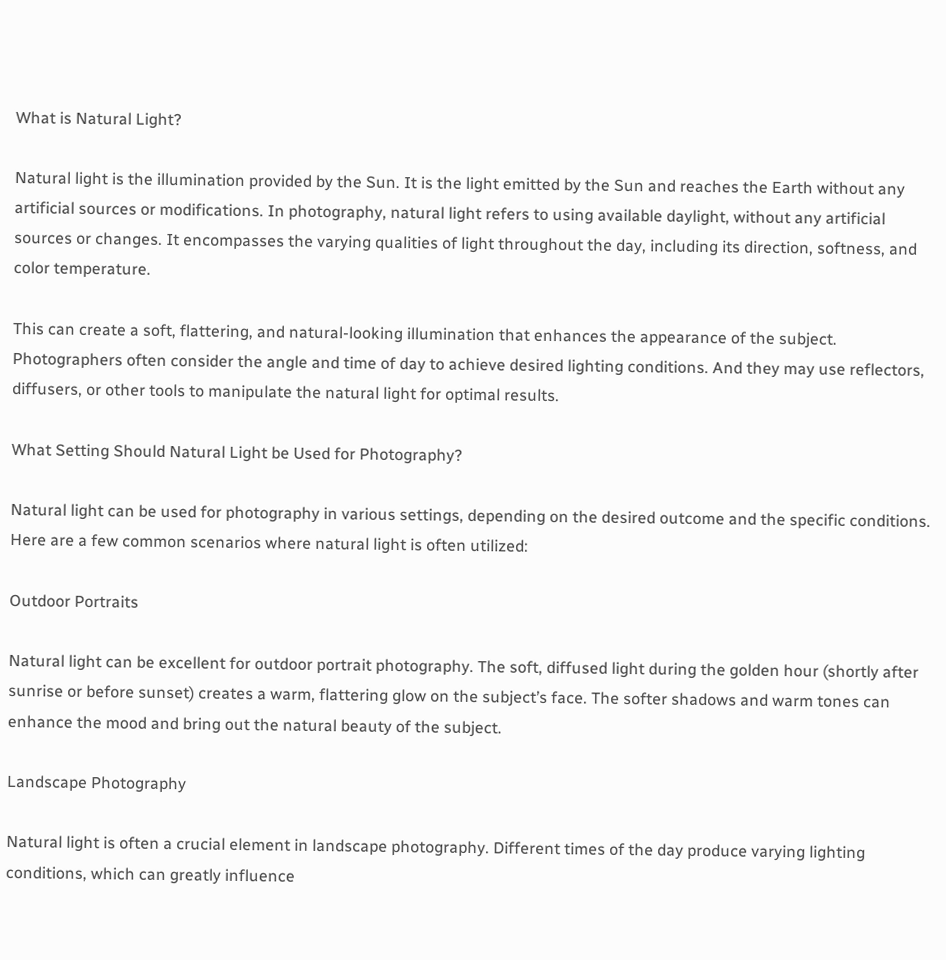What is Natural Light?

Natural light is the illumination provided by the Sun. It is the light emitted by the Sun and reaches the Earth without any artificial sources or modifications. In photography, natural light refers to using available daylight, without any artificial sources or changes. It encompasses the varying qualities of light throughout the day, including its direction, softness, and color temperature.

This can create a soft, flattering, and natural-looking illumination that enhances the appearance of the subject. Photographers often consider the angle and time of day to achieve desired lighting conditions. And they may use reflectors, diffusers, or other tools to manipulate the natural light for optimal results.

What Setting Should Natural Light be Used for Photography?

Natural light can be used for photography in various settings, depending on the desired outcome and the specific conditions. Here are a few common scenarios where natural light is often utilized:

Outdoor Portraits

Natural light can be excellent for outdoor portrait photography. The soft, diffused light during the golden hour (shortly after sunrise or before sunset) creates a warm, flattering glow on the subject’s face. The softer shadows and warm tones can enhance the mood and bring out the natural beauty of the subject.

Landscape Photography

Natural light is often a crucial element in landscape photography. Different times of the day produce varying lighting conditions, which can greatly influence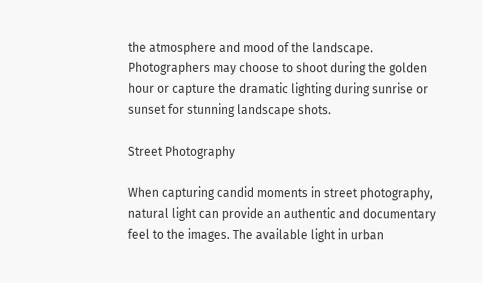the atmosphere and mood of the landscape. Photographers may choose to shoot during the golden hour or capture the dramatic lighting during sunrise or sunset for stunning landscape shots.

Street Photography

When capturing candid moments in street photography, natural light can provide an authentic and documentary feel to the images. The available light in urban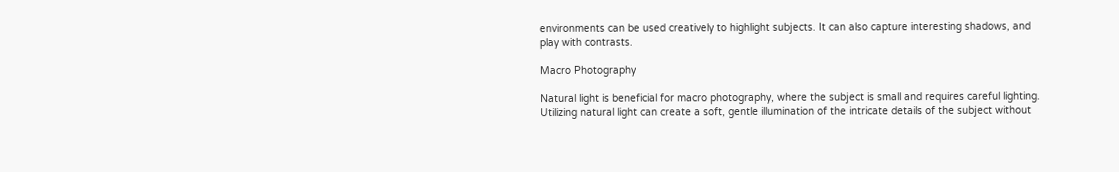environments can be used creatively to highlight subjects. It can also capture interesting shadows, and play with contrasts.

Macro Photography

Natural light is beneficial for macro photography, where the subject is small and requires careful lighting. Utilizing natural light can create a soft, gentle illumination of the intricate details of the subject without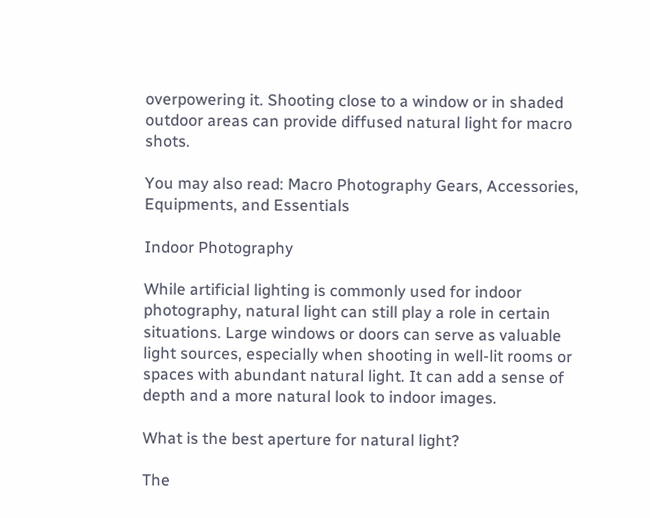overpowering it. Shooting close to a window or in shaded outdoor areas can provide diffused natural light for macro shots.

You may also read: Macro Photography Gears, Accessories, Equipments, and Essentials

Indoor Photography

While artificial lighting is commonly used for indoor photography, natural light can still play a role in certain situations. Large windows or doors can serve as valuable light sources, especially when shooting in well-lit rooms or spaces with abundant natural light. It can add a sense of depth and a more natural look to indoor images.

What is the best aperture for natural light?

The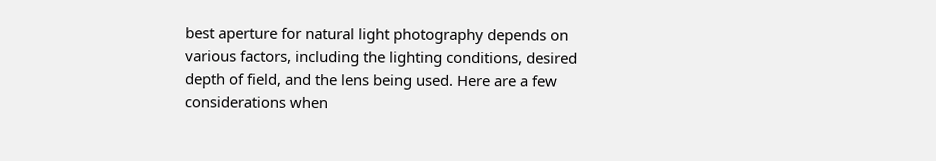best aperture for natural light photography depends on various factors, including the lighting conditions, desired depth of field, and the lens being used. Here are a few considerations when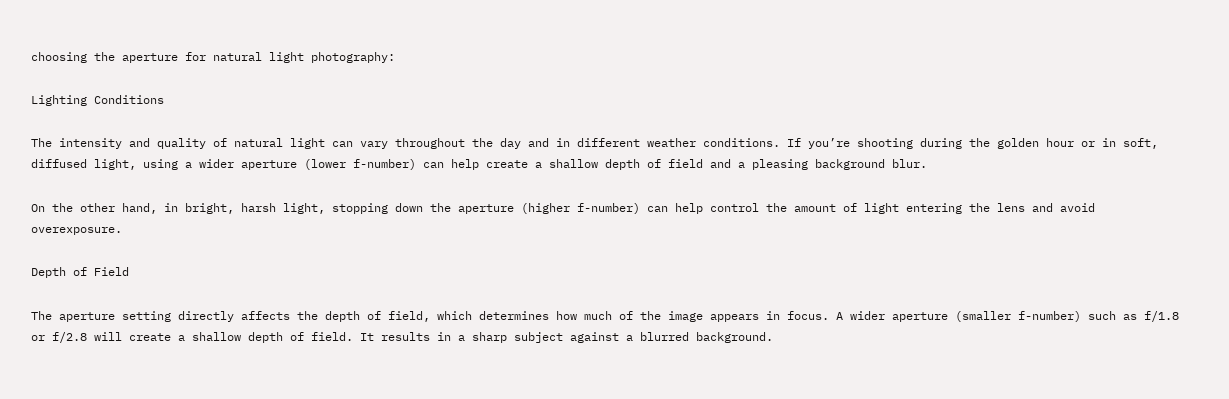choosing the aperture for natural light photography:

Lighting Conditions

The intensity and quality of natural light can vary throughout the day and in different weather conditions. If you’re shooting during the golden hour or in soft, diffused light, using a wider aperture (lower f-number) can help create a shallow depth of field and a pleasing background blur.

On the other hand, in bright, harsh light, stopping down the aperture (higher f-number) can help control the amount of light entering the lens and avoid overexposure.

Depth of Field

The aperture setting directly affects the depth of field, which determines how much of the image appears in focus. A wider aperture (smaller f-number) such as f/1.8 or f/2.8 will create a shallow depth of field. It results in a sharp subject against a blurred background.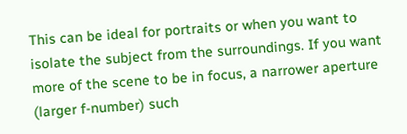This can be ideal for portraits or when you want to isolate the subject from the surroundings. If you want more of the scene to be in focus, a narrower aperture (larger f-number) such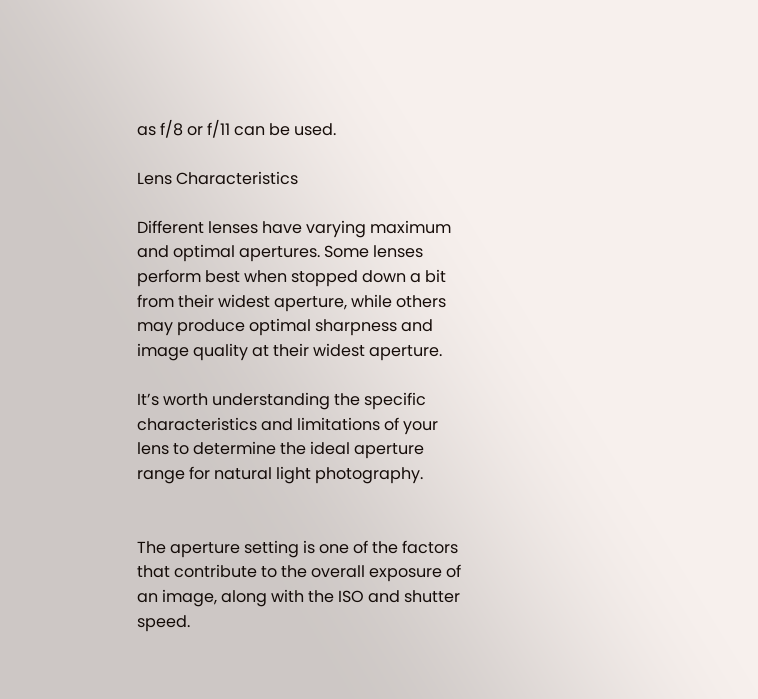as f/8 or f/11 can be used.

Lens Characteristics

Different lenses have varying maximum and optimal apertures. Some lenses perform best when stopped down a bit from their widest aperture, while others may produce optimal sharpness and image quality at their widest aperture.

It’s worth understanding the specific characteristics and limitations of your lens to determine the ideal aperture range for natural light photography.


The aperture setting is one of the factors that contribute to the overall exposure of an image, along with the ISO and shutter speed.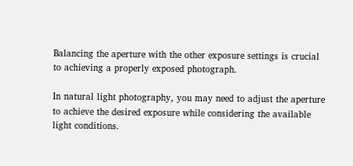Balancing the aperture with the other exposure settings is crucial to achieving a properly exposed photograph.

In natural light photography, you may need to adjust the aperture to achieve the desired exposure while considering the available light conditions.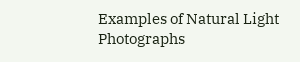Examples of Natural Light Photographs